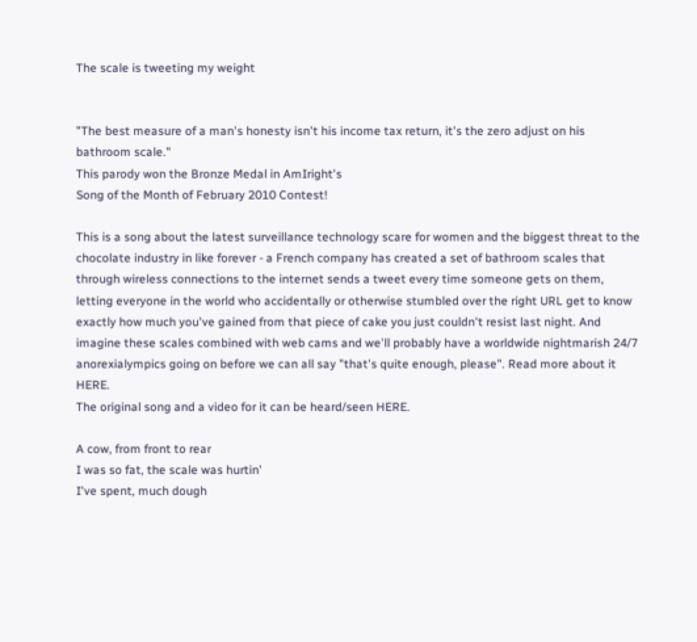The scale is tweeting my weight


"The best measure of a man's honesty isn't his income tax return, it's the zero adjust on his bathroom scale."
This parody won the Bronze Medal in AmIright's
Song of the Month of February 2010 Contest!

This is a song about the latest surveillance technology scare for women and the biggest threat to the chocolate industry in like forever - a French company has created a set of bathroom scales that through wireless connections to the internet sends a tweet every time someone gets on them, letting everyone in the world who accidentally or otherwise stumbled over the right URL get to know exactly how much you've gained from that piece of cake you just couldn't resist last night. And imagine these scales combined with web cams and we'll probably have a worldwide nightmarish 24/7 anorexialympics going on before we can all say "that's quite enough, please". Read more about it HERE.
The original song and a video for it can be heard/seen HERE.

A cow, from front to rear
I was so fat, the scale was hurtin'
I've spent, much dough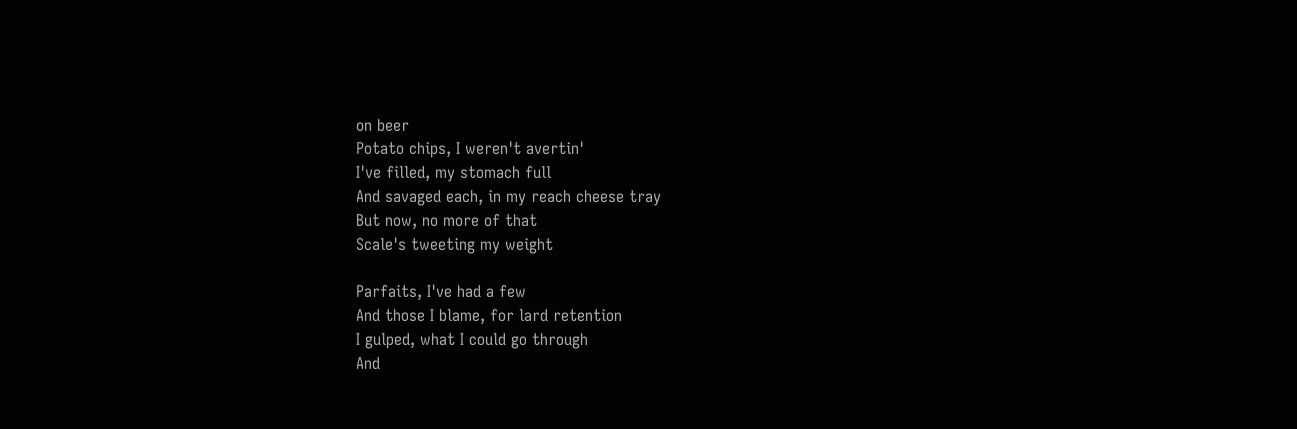on beer
Potato chips, I weren't avertin'
I've filled, my stomach full
And savaged each, in my reach cheese tray
But now, no more of that
Scale's tweeting my weight

Parfaits, I've had a few
And those I blame, for lard retention
I gulped, what I could go through
And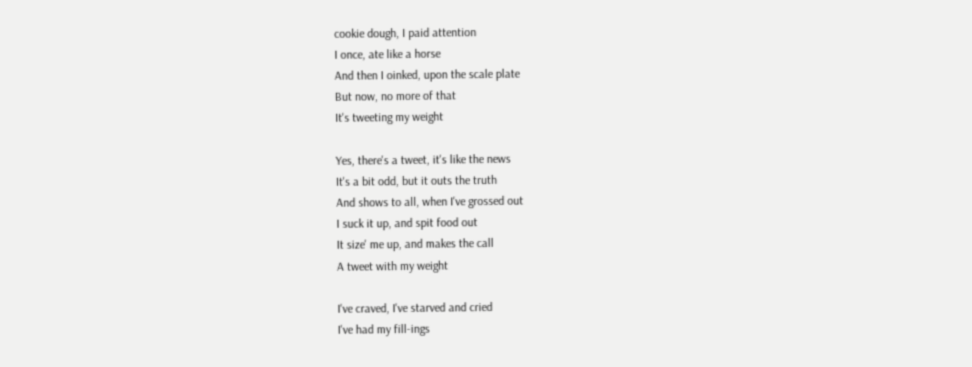cookie dough, I paid attention
I once, ate like a horse
And then I oinked, upon the scale plate
But now, no more of that
It's tweeting my weight

Yes, there's a tweet, it's like the news
It's a bit odd, but it outs the truth
And shows to all, when I've grossed out
I suck it up, and spit food out
It size' me up, and makes the call
A tweet with my weight

I've craved, I've starved and cried
I've had my fill-ings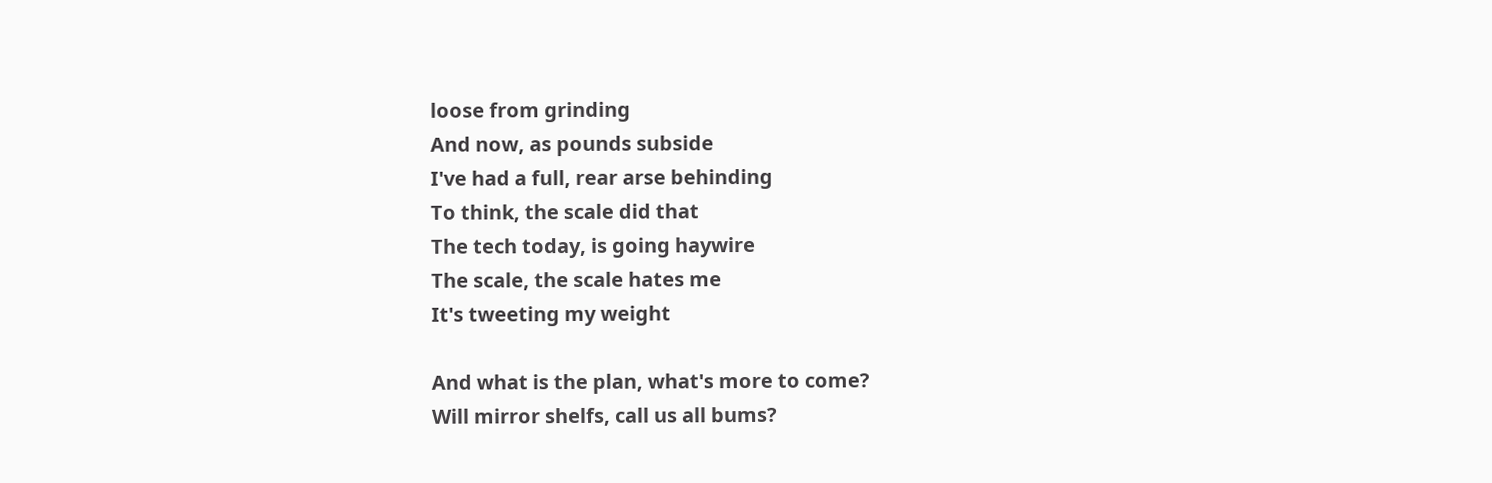loose from grinding
And now, as pounds subside
I've had a full, rear arse behinding
To think, the scale did that
The tech today, is going haywire
The scale, the scale hates me
It's tweeting my weight

And what is the plan, what's more to come?
Will mirror shelfs, call us all bums?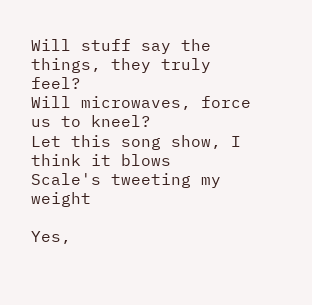Will stuff say the things, they truly feel?
Will microwaves, force us to kneel?
Let this song show, I think it blows
Scale's tweeting my weight

Yes,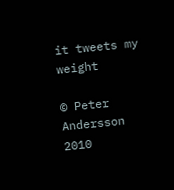it tweets my weight

© Peter Andersson 2010